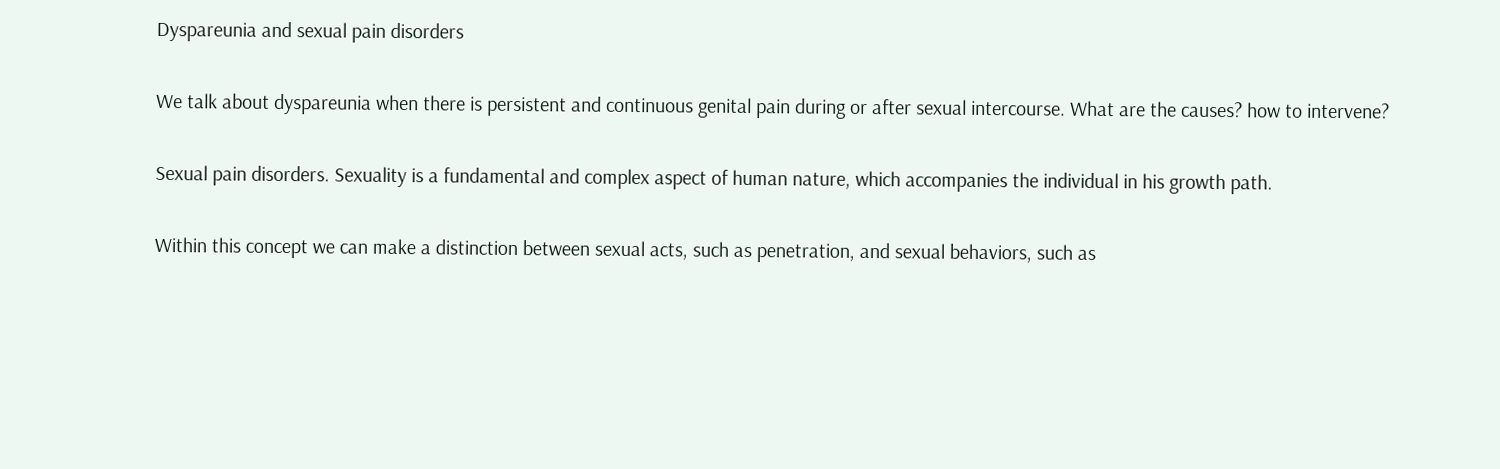Dyspareunia and sexual pain disorders

We talk about dyspareunia when there is persistent and continuous genital pain during or after sexual intercourse. What are the causes? how to intervene?

Sexual pain disorders. Sexuality is a fundamental and complex aspect of human nature, which accompanies the individual in his growth path.

Within this concept we can make a distinction between sexual acts, such as penetration, and sexual behaviors, such as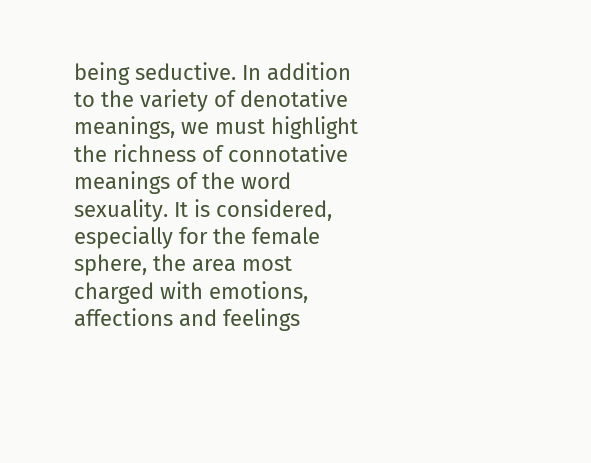being seductive. In addition to the variety of denotative meanings, we must highlight the richness of connotative meanings of the word sexuality. It is considered, especially for the female sphere, the area most charged with emotions, affections and feelings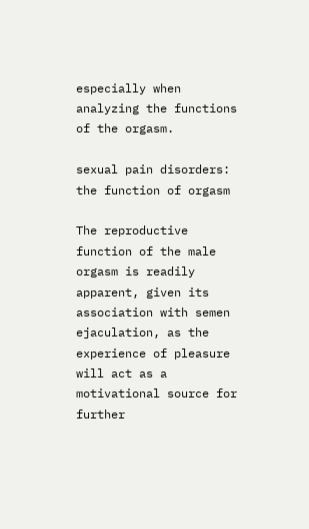especially when analyzing the functions of the orgasm.

sexual pain disorders: the function of orgasm

The reproductive function of the male orgasm is readily apparent, given its association with semen ejaculation, as the experience of pleasure will act as a motivational source for further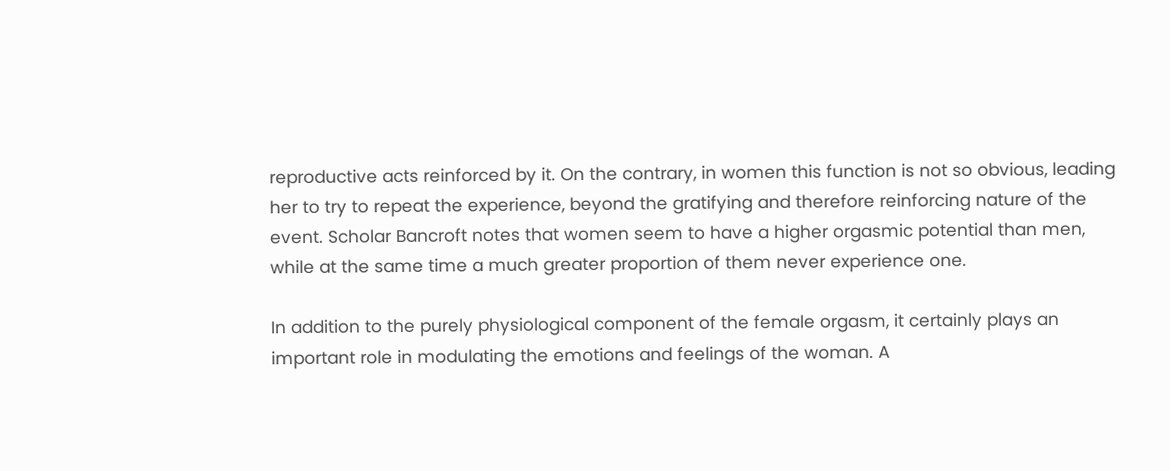reproductive acts reinforced by it. On the contrary, in women this function is not so obvious, leading her to try to repeat the experience, beyond the gratifying and therefore reinforcing nature of the event. Scholar Bancroft notes that women seem to have a higher orgasmic potential than men, while at the same time a much greater proportion of them never experience one.

In addition to the purely physiological component of the female orgasm, it certainly plays an important role in modulating the emotions and feelings of the woman. A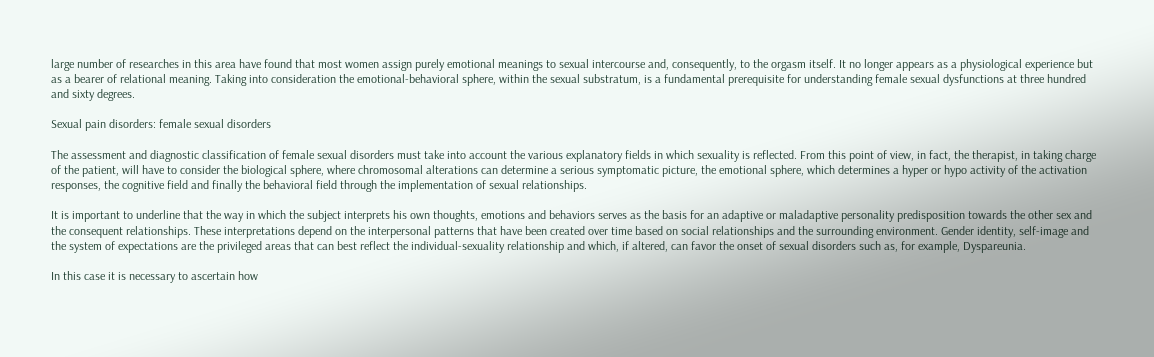large number of researches in this area have found that most women assign purely emotional meanings to sexual intercourse and, consequently, to the orgasm itself. It no longer appears as a physiological experience but as a bearer of relational meaning. Taking into consideration the emotional-behavioral sphere, within the sexual substratum, is a fundamental prerequisite for understanding female sexual dysfunctions at three hundred and sixty degrees.

Sexual pain disorders: female sexual disorders

The assessment and diagnostic classification of female sexual disorders must take into account the various explanatory fields in which sexuality is reflected. From this point of view, in fact, the therapist, in taking charge of the patient, will have to consider the biological sphere, where chromosomal alterations can determine a serious symptomatic picture, the emotional sphere, which determines a hyper or hypo activity of the activation responses, the cognitive field and finally the behavioral field through the implementation of sexual relationships.

It is important to underline that the way in which the subject interprets his own thoughts, emotions and behaviors serves as the basis for an adaptive or maladaptive personality predisposition towards the other sex and the consequent relationships. These interpretations depend on the interpersonal patterns that have been created over time based on social relationships and the surrounding environment. Gender identity, self-image and the system of expectations are the privileged areas that can best reflect the individual-sexuality relationship and which, if altered, can favor the onset of sexual disorders such as, for example, Dyspareunia.

In this case it is necessary to ascertain how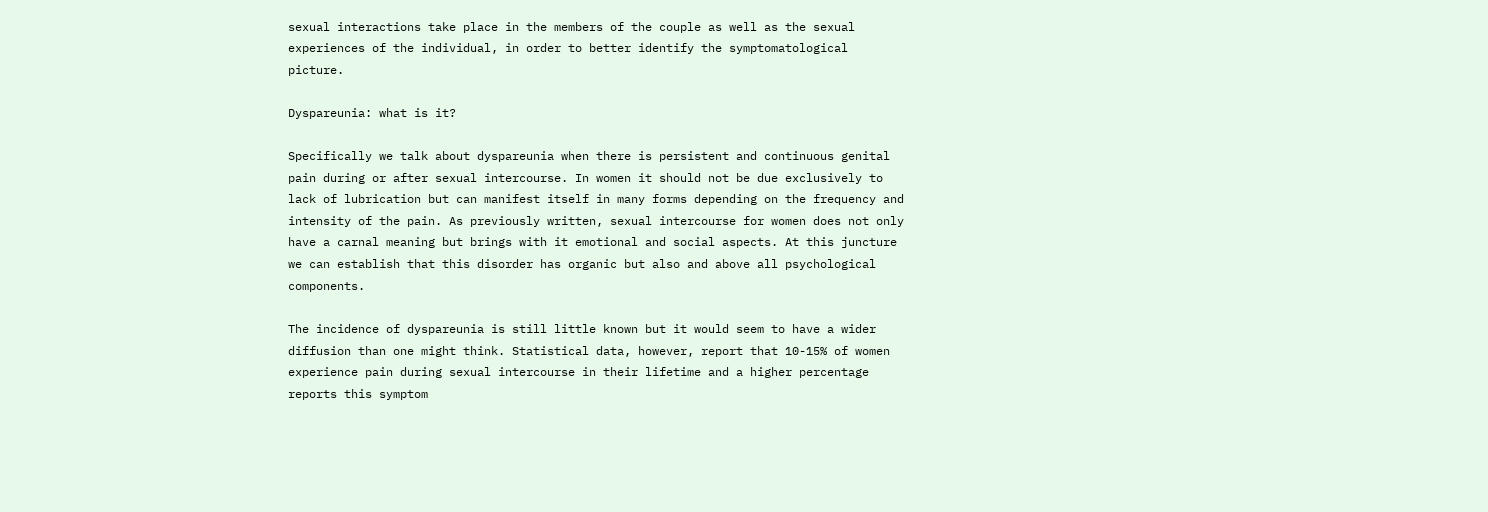sexual interactions take place in the members of the couple as well as the sexual experiences of the individual, in order to better identify the symptomatological picture.

Dyspareunia: what is it?

Specifically we talk about dyspareunia when there is persistent and continuous genital pain during or after sexual intercourse. In women it should not be due exclusively to lack of lubrication but can manifest itself in many forms depending on the frequency and intensity of the pain. As previously written, sexual intercourse for women does not only have a carnal meaning but brings with it emotional and social aspects. At this juncture we can establish that this disorder has organic but also and above all psychological components.

The incidence of dyspareunia is still little known but it would seem to have a wider diffusion than one might think. Statistical data, however, report that 10-15% of women experience pain during sexual intercourse in their lifetime and a higher percentage reports this symptom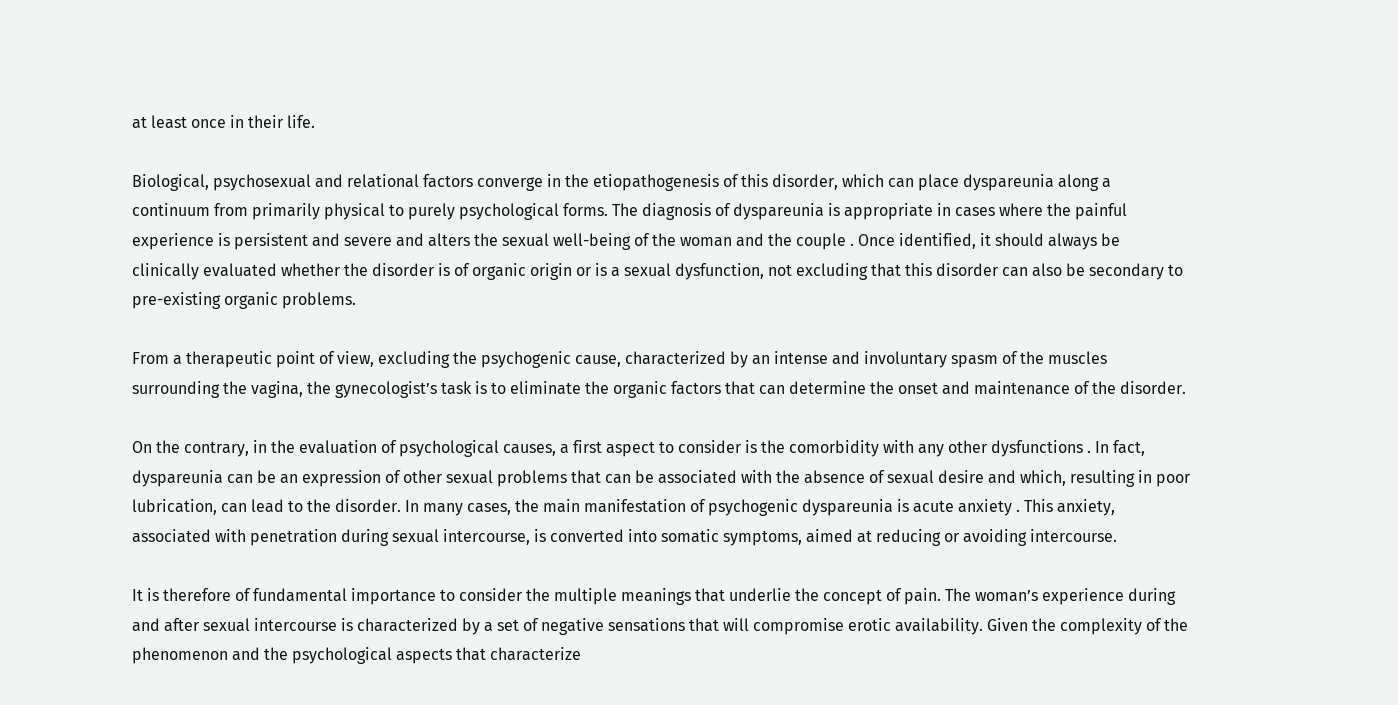at least once in their life.

Biological, psychosexual and relational factors converge in the etiopathogenesis of this disorder, which can place dyspareunia along a continuum from primarily physical to purely psychological forms. The diagnosis of dyspareunia is appropriate in cases where the painful experience is persistent and severe and alters the sexual well-being of the woman and the couple . Once identified, it should always be clinically evaluated whether the disorder is of organic origin or is a sexual dysfunction, not excluding that this disorder can also be secondary to pre-existing organic problems.

From a therapeutic point of view, excluding the psychogenic cause, characterized by an intense and involuntary spasm of the muscles surrounding the vagina, the gynecologist’s task is to eliminate the organic factors that can determine the onset and maintenance of the disorder.

On the contrary, in the evaluation of psychological causes, a first aspect to consider is the comorbidity with any other dysfunctions . In fact, dyspareunia can be an expression of other sexual problems that can be associated with the absence of sexual desire and which, resulting in poor lubrication, can lead to the disorder. In many cases, the main manifestation of psychogenic dyspareunia is acute anxiety . This anxiety, associated with penetration during sexual intercourse, is converted into somatic symptoms, aimed at reducing or avoiding intercourse.

It is therefore of fundamental importance to consider the multiple meanings that underlie the concept of pain. The woman’s experience during and after sexual intercourse is characterized by a set of negative sensations that will compromise erotic availability. Given the complexity of the phenomenon and the psychological aspects that characterize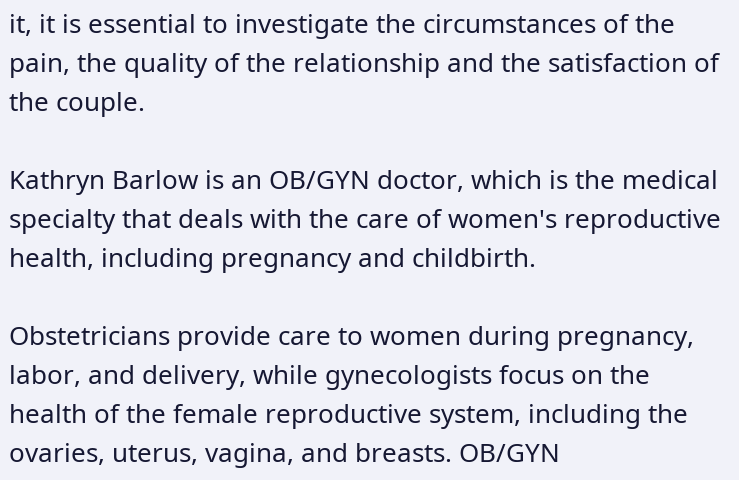it, it is essential to investigate the circumstances of the pain, the quality of the relationship and the satisfaction of the couple.

Kathryn Barlow is an OB/GYN doctor, which is the medical specialty that deals with the care of women's reproductive health, including pregnancy and childbirth.

Obstetricians provide care to women during pregnancy, labor, and delivery, while gynecologists focus on the health of the female reproductive system, including the ovaries, uterus, vagina, and breasts. OB/GYN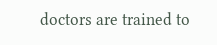doctors are trained to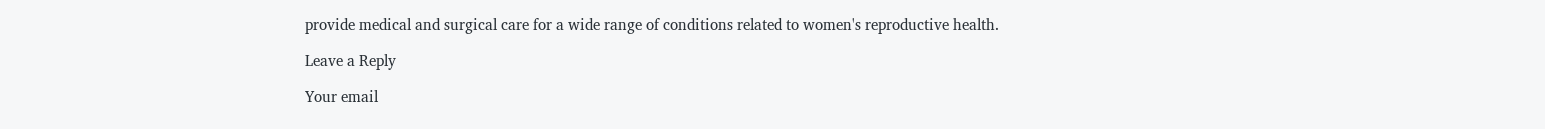provide medical and surgical care for a wide range of conditions related to women's reproductive health.

Leave a Reply

Your email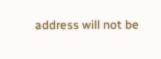address will not be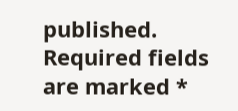published. Required fields are marked *